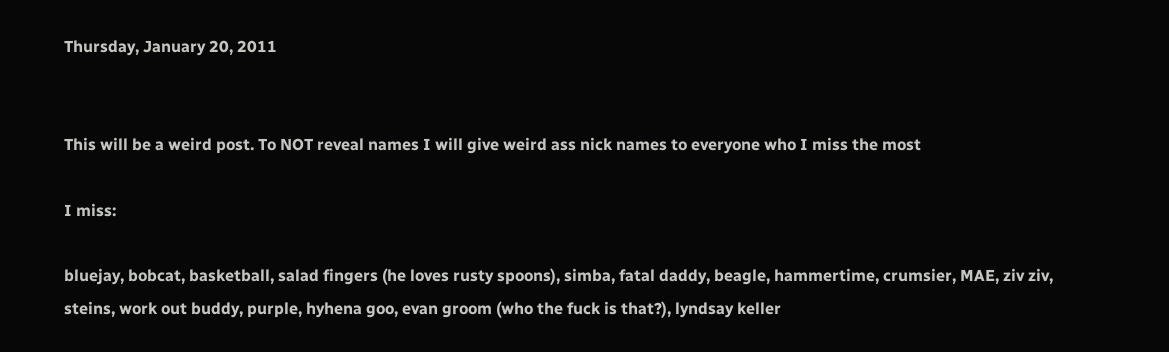Thursday, January 20, 2011


This will be a weird post. To NOT reveal names I will give weird ass nick names to everyone who I miss the most

I miss:

bluejay, bobcat, basketball, salad fingers (he loves rusty spoons), simba, fatal daddy, beagle, hammertime, crumsier, MAE, ziv ziv, steins, work out buddy, purple, hyhena goo, evan groom (who the fuck is that?), lyndsay keller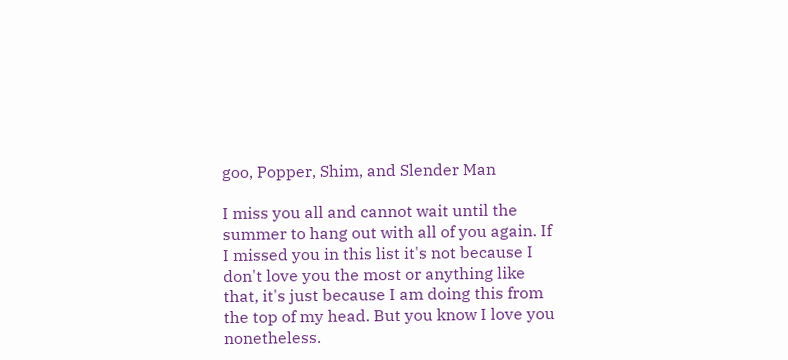goo, Popper, Shim, and Slender Man

I miss you all and cannot wait until the summer to hang out with all of you again. If I missed you in this list it's not because I don't love you the most or anything like that, it's just because I am doing this from the top of my head. But you know I love you nonetheless.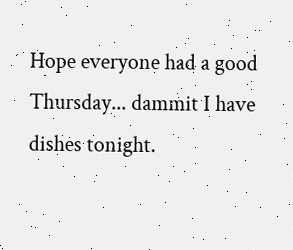Hope everyone had a good Thursday... dammit I have dishes tonight.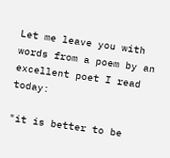Let me leave you with words from a poem by an excellent poet I read today:

"it is better to be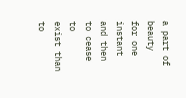a part of beauty
for one instant and then to cease to
exist than to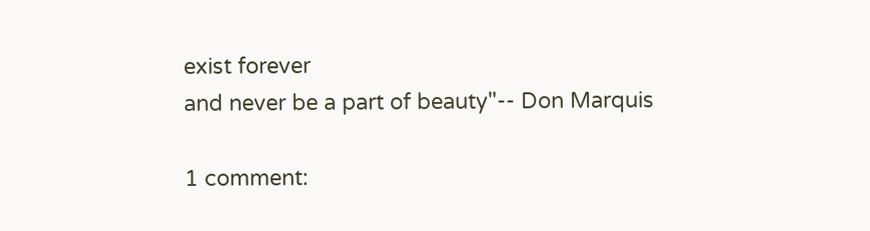exist forever
and never be a part of beauty"-- Don Marquis

1 comment: